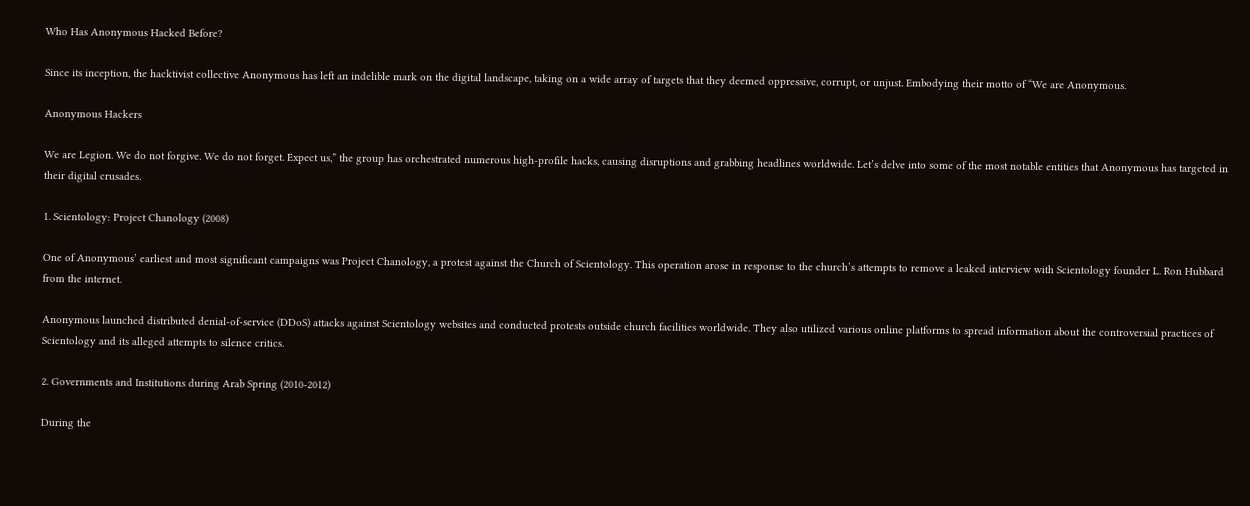Who Has Anonymous Hacked Before?

Since its inception, the hacktivist collective Anonymous has left an indelible mark on the digital landscape, taking on a wide array of targets that they deemed oppressive, corrupt, or unjust. Embodying their motto of “We are Anonymous.

Anonymous Hackers

We are Legion. We do not forgive. We do not forget. Expect us,” the group has orchestrated numerous high-profile hacks, causing disruptions and grabbing headlines worldwide. Let’s delve into some of the most notable entities that Anonymous has targeted in their digital crusades.

1. Scientology: Project Chanology (2008)

One of Anonymous’ earliest and most significant campaigns was Project Chanology, a protest against the Church of Scientology. This operation arose in response to the church’s attempts to remove a leaked interview with Scientology founder L. Ron Hubbard from the internet.

Anonymous launched distributed denial-of-service (DDoS) attacks against Scientology websites and conducted protests outside church facilities worldwide. They also utilized various online platforms to spread information about the controversial practices of Scientology and its alleged attempts to silence critics.

2. Governments and Institutions during Arab Spring (2010-2012)

During the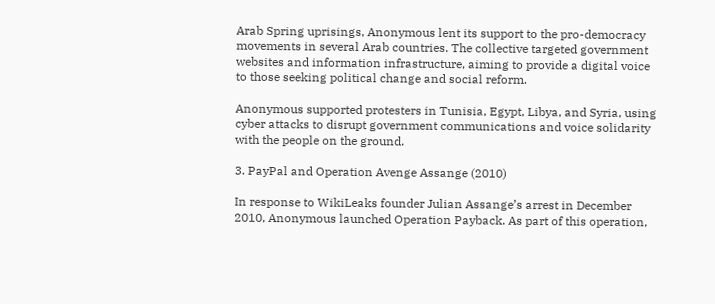Arab Spring uprisings, Anonymous lent its support to the pro-democracy movements in several Arab countries. The collective targeted government websites and information infrastructure, aiming to provide a digital voice to those seeking political change and social reform.

Anonymous supported protesters in Tunisia, Egypt, Libya, and Syria, using cyber attacks to disrupt government communications and voice solidarity with the people on the ground.

3. PayPal and Operation Avenge Assange (2010)

In response to WikiLeaks founder Julian Assange’s arrest in December 2010, Anonymous launched Operation Payback. As part of this operation,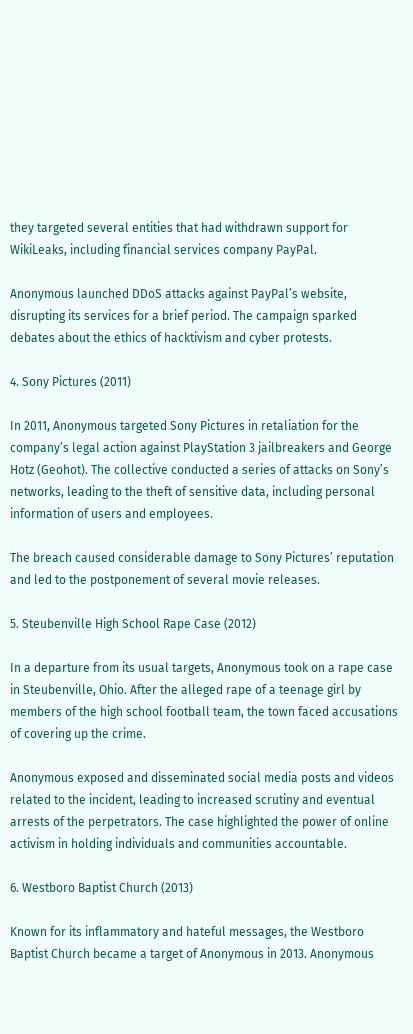they targeted several entities that had withdrawn support for WikiLeaks, including financial services company PayPal.

Anonymous launched DDoS attacks against PayPal’s website, disrupting its services for a brief period. The campaign sparked debates about the ethics of hacktivism and cyber protests.

4. Sony Pictures (2011)

In 2011, Anonymous targeted Sony Pictures in retaliation for the company’s legal action against PlayStation 3 jailbreakers and George Hotz (Geohot). The collective conducted a series of attacks on Sony’s networks, leading to the theft of sensitive data, including personal information of users and employees.

The breach caused considerable damage to Sony Pictures’ reputation and led to the postponement of several movie releases.

5. Steubenville High School Rape Case (2012)

In a departure from its usual targets, Anonymous took on a rape case in Steubenville, Ohio. After the alleged rape of a teenage girl by members of the high school football team, the town faced accusations of covering up the crime.

Anonymous exposed and disseminated social media posts and videos related to the incident, leading to increased scrutiny and eventual arrests of the perpetrators. The case highlighted the power of online activism in holding individuals and communities accountable.

6. Westboro Baptist Church (2013)

Known for its inflammatory and hateful messages, the Westboro Baptist Church became a target of Anonymous in 2013. Anonymous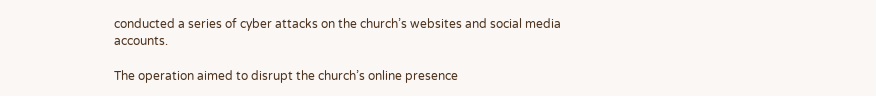conducted a series of cyber attacks on the church’s websites and social media accounts.

The operation aimed to disrupt the church’s online presence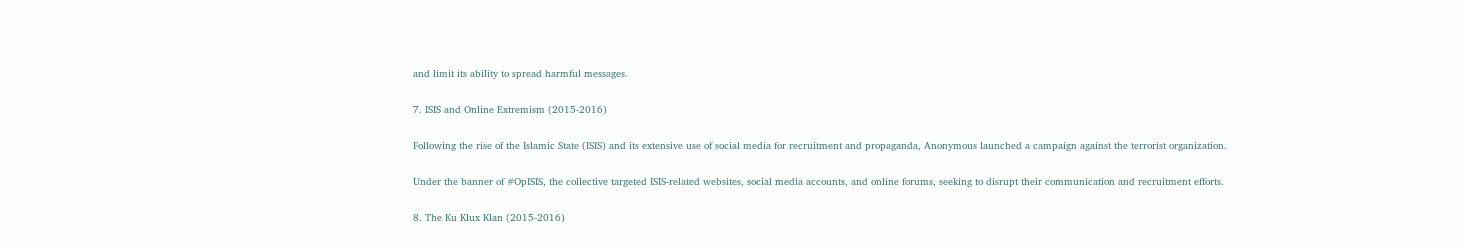and limit its ability to spread harmful messages.

7. ISIS and Online Extremism (2015-2016)

Following the rise of the Islamic State (ISIS) and its extensive use of social media for recruitment and propaganda, Anonymous launched a campaign against the terrorist organization.

Under the banner of #OpISIS, the collective targeted ISIS-related websites, social media accounts, and online forums, seeking to disrupt their communication and recruitment efforts.

8. The Ku Klux Klan (2015-2016)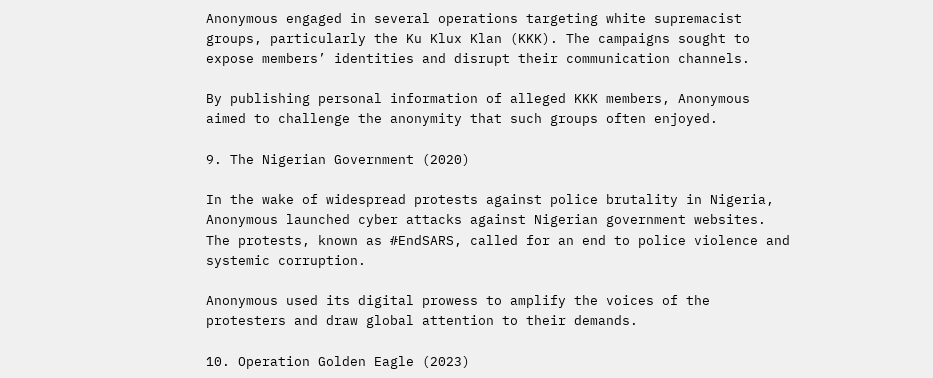Anonymous engaged in several operations targeting white supremacist groups, particularly the Ku Klux Klan (KKK). The campaigns sought to expose members’ identities and disrupt their communication channels.

By publishing personal information of alleged KKK members, Anonymous aimed to challenge the anonymity that such groups often enjoyed.

9. The Nigerian Government (2020)

In the wake of widespread protests against police brutality in Nigeria, Anonymous launched cyber attacks against Nigerian government websites. The protests, known as #EndSARS, called for an end to police violence and systemic corruption.

Anonymous used its digital prowess to amplify the voices of the protesters and draw global attention to their demands.

10. Operation Golden Eagle (2023)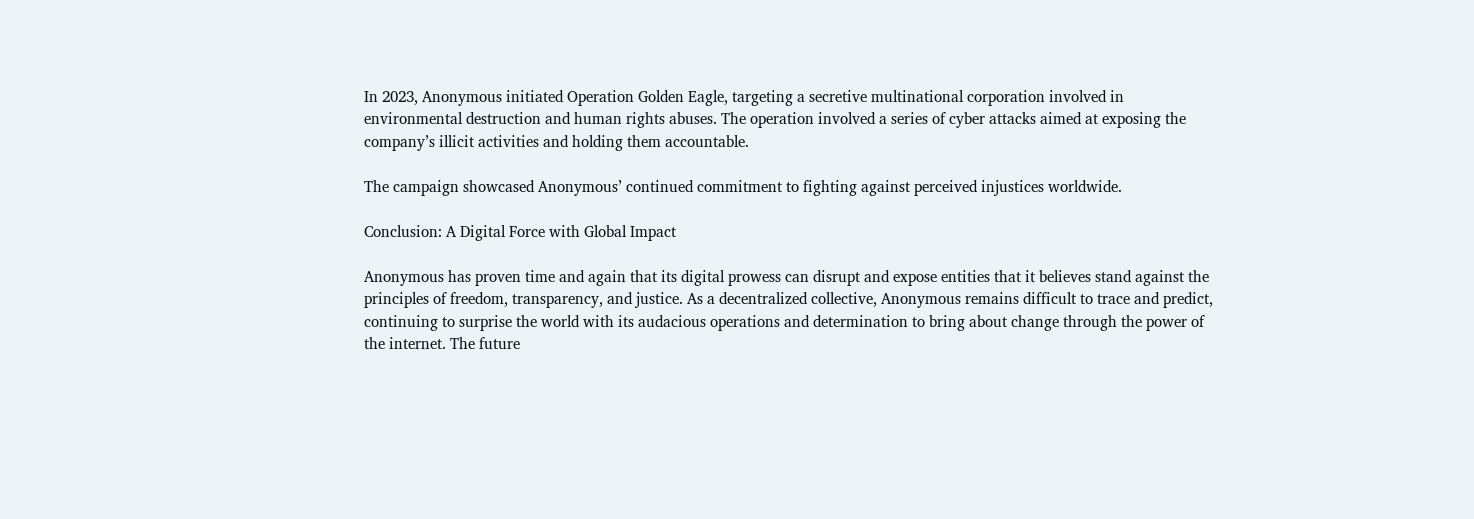In 2023, Anonymous initiated Operation Golden Eagle, targeting a secretive multinational corporation involved in environmental destruction and human rights abuses. The operation involved a series of cyber attacks aimed at exposing the company’s illicit activities and holding them accountable.

The campaign showcased Anonymous’ continued commitment to fighting against perceived injustices worldwide.

Conclusion: A Digital Force with Global Impact

Anonymous has proven time and again that its digital prowess can disrupt and expose entities that it believes stand against the principles of freedom, transparency, and justice. As a decentralized collective, Anonymous remains difficult to trace and predict, continuing to surprise the world with its audacious operations and determination to bring about change through the power of the internet. The future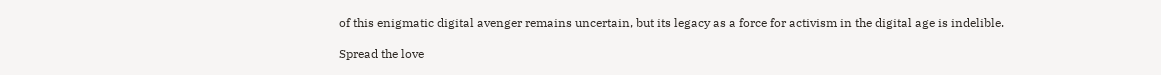of this enigmatic digital avenger remains uncertain, but its legacy as a force for activism in the digital age is indelible.

Spread the love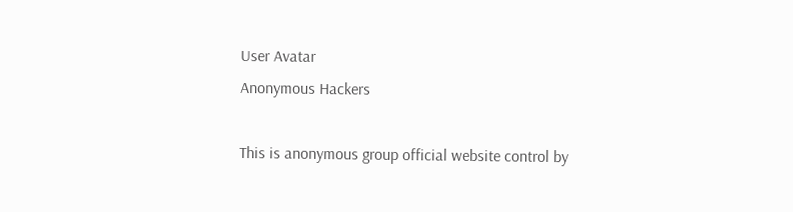User Avatar
Anonymous Hackers

This is anonymous group official website control by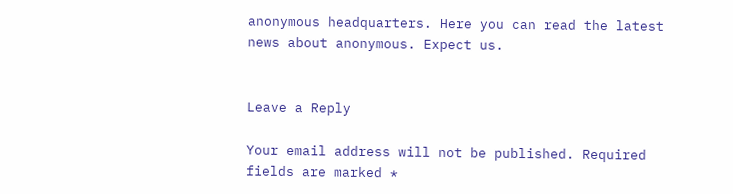anonymous headquarters. Here you can read the latest news about anonymous. Expect us.


Leave a Reply

Your email address will not be published. Required fields are marked *